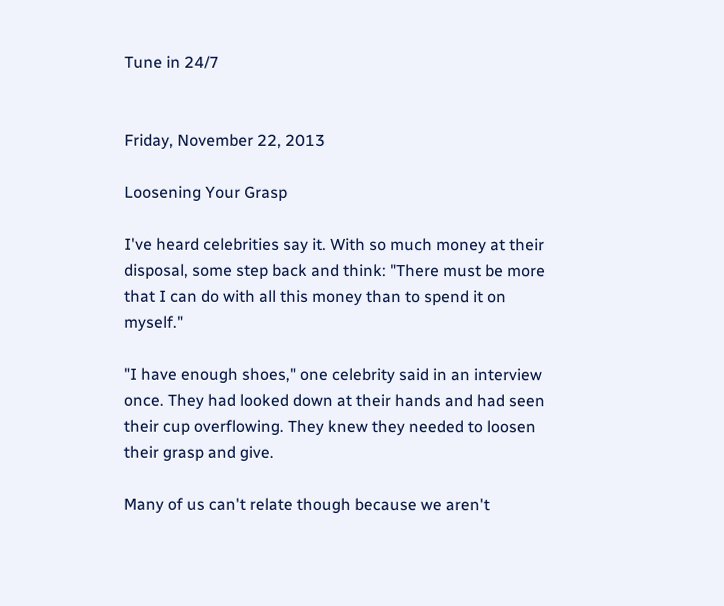Tune in 24/7


Friday, November 22, 2013

Loosening Your Grasp

I've heard celebrities say it. With so much money at their disposal, some step back and think: "There must be more that I can do with all this money than to spend it on myself."

"I have enough shoes," one celebrity said in an interview once. They had looked down at their hands and had seen their cup overflowing. They knew they needed to loosen their grasp and give.

Many of us can't relate though because we aren't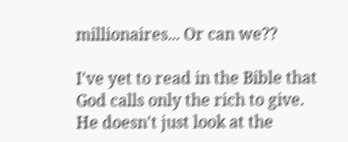millionaires... Or can we??

I've yet to read in the Bible that God calls only the rich to give. He doesn't just look at the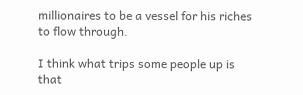millionaires to be a vessel for his riches to flow through.

I think what trips some people up is that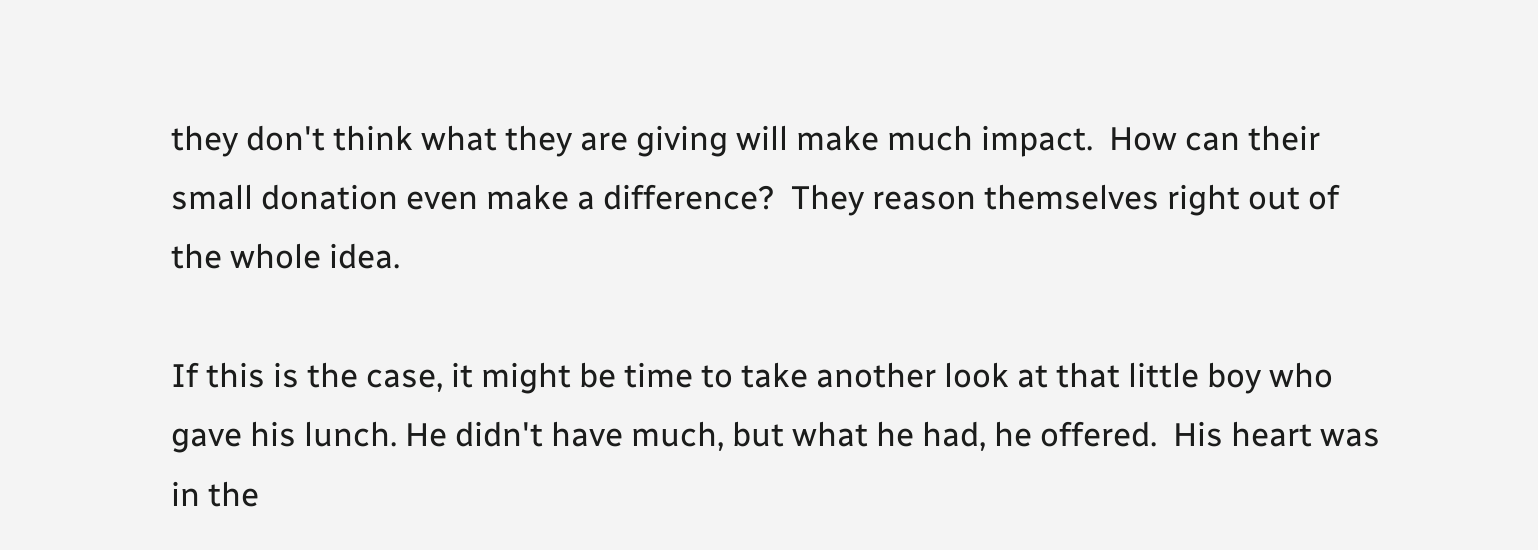they don't think what they are giving will make much impact.  How can their small donation even make a difference?  They reason themselves right out of the whole idea.

If this is the case, it might be time to take another look at that little boy who gave his lunch. He didn't have much, but what he had, he offered.  His heart was in the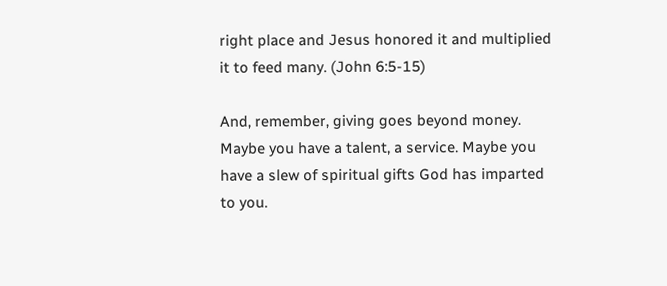right place and Jesus honored it and multiplied it to feed many. (John 6:5-15)

And, remember, giving goes beyond money. Maybe you have a talent, a service. Maybe you have a slew of spiritual gifts God has imparted to you.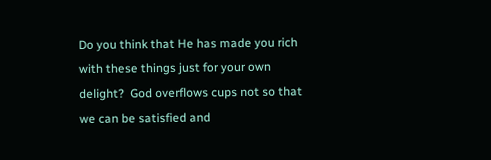Do you think that He has made you rich with these things just for your own delight?  God overflows cups not so that we can be satisfied and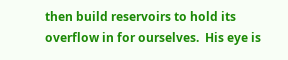then build reservoirs to hold its overflow in for ourselves.  His eye is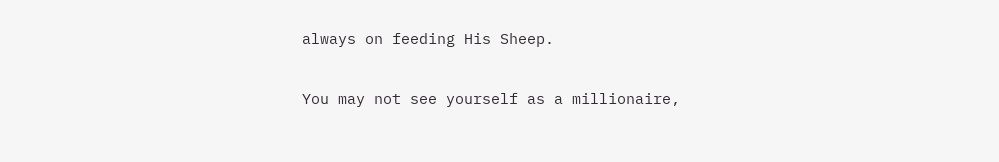always on feeding His Sheep.

You may not see yourself as a millionaire,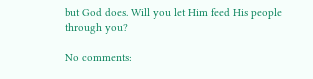but God does. Will you let Him feed His people through you?

No comments: